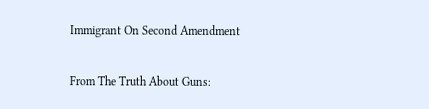Immigrant On Second Amendment

From The Truth About Guns: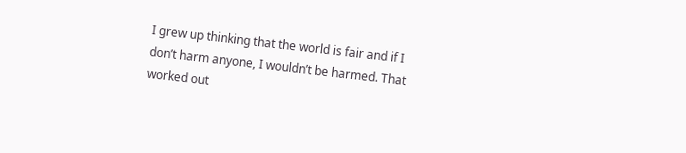I grew up thinking that the world is fair and if I don’t harm anyone, I wouldn’t be harmed. That worked out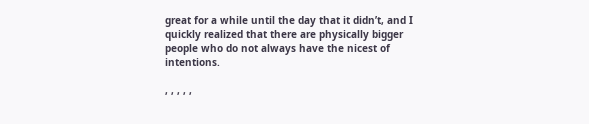great for a while until the day that it didn’t, and I quickly realized that there are physically bigger people who do not always have the nicest of intentions.

, , , , ,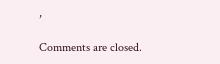,

Comments are closed.